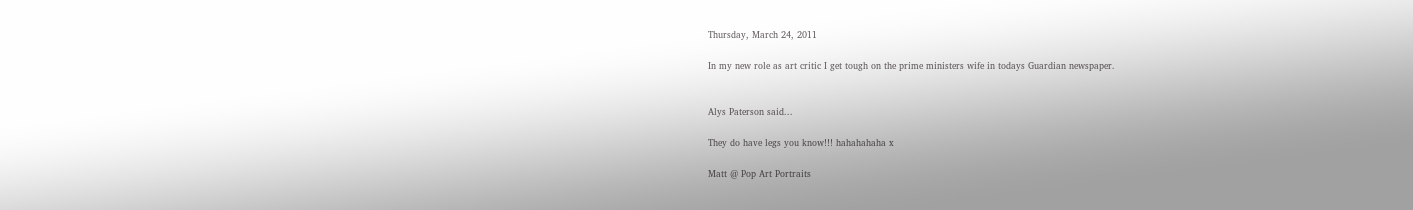Thursday, March 24, 2011

In my new role as art critic I get tough on the prime ministers wife in todays Guardian newspaper.


Alys Paterson said...

They do have legs you know!!! hahahahaha x

Matt @ Pop Art Portraits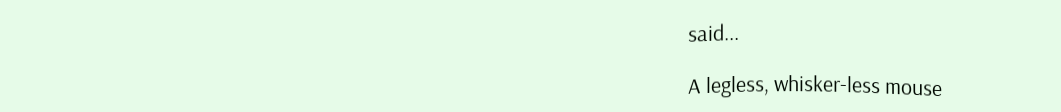said...

A legless, whisker-less mouse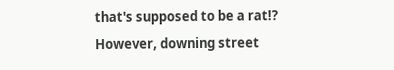that's supposed to be a rat!? However, downing street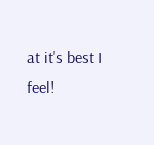at it's best I feel!